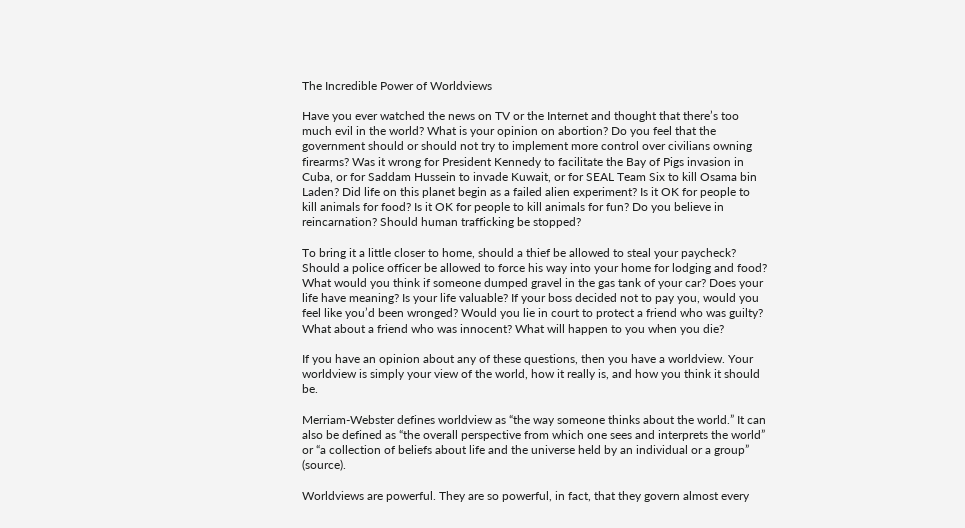The Incredible Power of Worldviews

Have you ever watched the news on TV or the Internet and thought that there’s too much evil in the world? What is your opinion on abortion? Do you feel that the government should or should not try to implement more control over civilians owning firearms? Was it wrong for President Kennedy to facilitate the Bay of Pigs invasion in Cuba, or for Saddam Hussein to invade Kuwait, or for SEAL Team Six to kill Osama bin Laden? Did life on this planet begin as a failed alien experiment? Is it OK for people to kill animals for food? Is it OK for people to kill animals for fun? Do you believe in reincarnation? Should human trafficking be stopped?

To bring it a little closer to home, should a thief be allowed to steal your paycheck? Should a police officer be allowed to force his way into your home for lodging and food? What would you think if someone dumped gravel in the gas tank of your car? Does your life have meaning? Is your life valuable? If your boss decided not to pay you, would you feel like you’d been wronged? Would you lie in court to protect a friend who was guilty? What about a friend who was innocent? What will happen to you when you die?

If you have an opinion about any of these questions, then you have a worldview. Your worldview is simply your view of the world, how it really is, and how you think it should be.

Merriam-Webster defines worldview as “the way someone thinks about the world.” It can also be defined as “the overall perspective from which one sees and interprets the world” or “a collection of beliefs about life and the universe held by an individual or a group” (source).

Worldviews are powerful. They are so powerful, in fact, that they govern almost every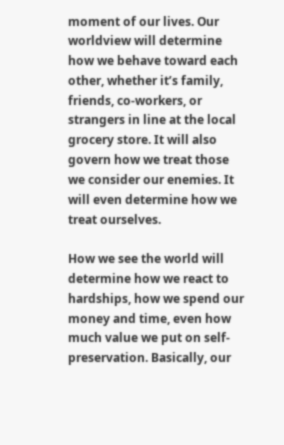moment of our lives. Our worldview will determine how we behave toward each other, whether it’s family, friends, co-workers, or strangers in line at the local grocery store. It will also govern how we treat those we consider our enemies. It will even determine how we treat ourselves.

How we see the world will determine how we react to hardships, how we spend our money and time, even how much value we put on self-preservation. Basically, our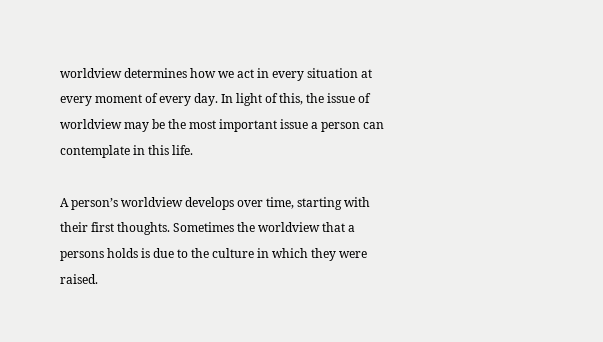worldview determines how we act in every situation at every moment of every day. In light of this, the issue of worldview may be the most important issue a person can contemplate in this life.

A person’s worldview develops over time, starting with their first thoughts. Sometimes the worldview that a persons holds is due to the culture in which they were raised.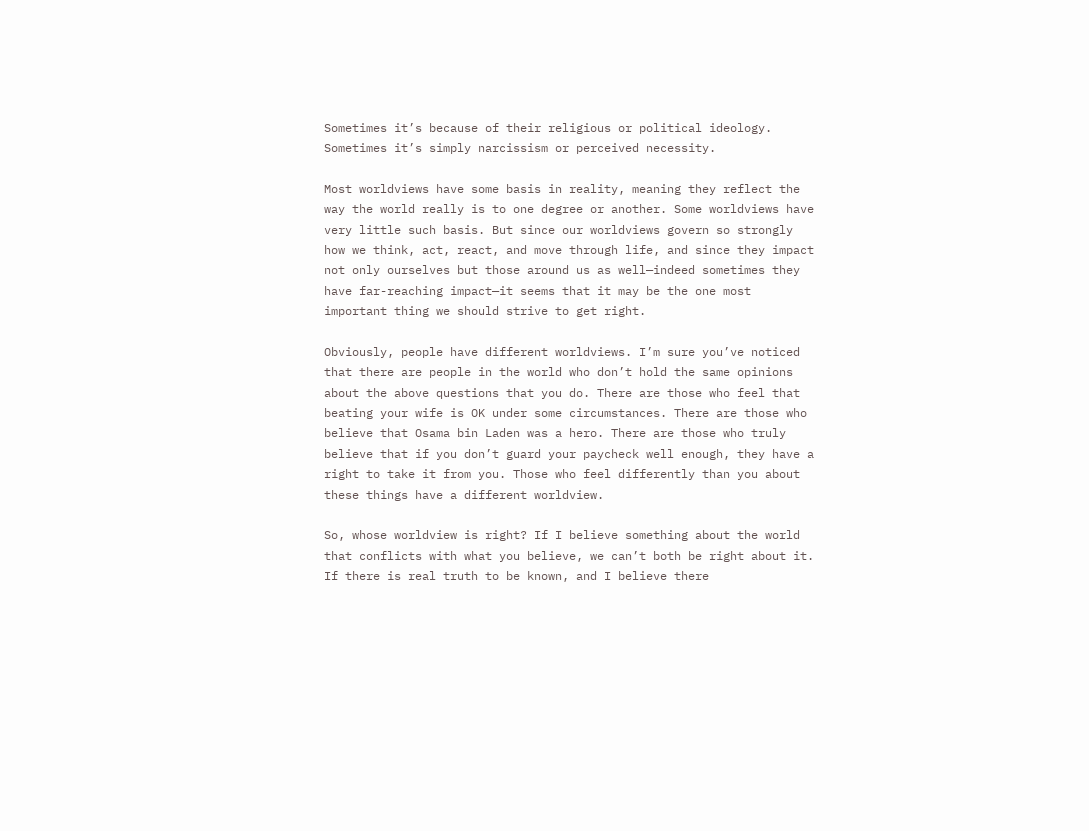Sometimes it’s because of their religious or political ideology. Sometimes it’s simply narcissism or perceived necessity.

Most worldviews have some basis in reality, meaning they reflect the way the world really is to one degree or another. Some worldviews have very little such basis. But since our worldviews govern so strongly how we think, act, react, and move through life, and since they impact not only ourselves but those around us as well—indeed sometimes they have far-reaching impact—it seems that it may be the one most important thing we should strive to get right.

Obviously, people have different worldviews. I’m sure you’ve noticed that there are people in the world who don’t hold the same opinions about the above questions that you do. There are those who feel that beating your wife is OK under some circumstances. There are those who believe that Osama bin Laden was a hero. There are those who truly believe that if you don’t guard your paycheck well enough, they have a right to take it from you. Those who feel differently than you about these things have a different worldview.

So, whose worldview is right? If I believe something about the world that conflicts with what you believe, we can’t both be right about it. If there is real truth to be known, and I believe there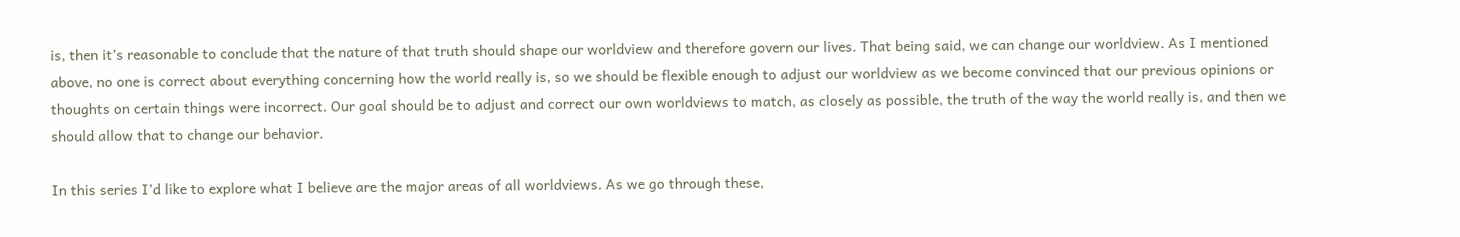is, then it’s reasonable to conclude that the nature of that truth should shape our worldview and therefore govern our lives. That being said, we can change our worldview. As I mentioned above, no one is correct about everything concerning how the world really is, so we should be flexible enough to adjust our worldview as we become convinced that our previous opinions or thoughts on certain things were incorrect. Our goal should be to adjust and correct our own worldviews to match, as closely as possible, the truth of the way the world really is, and then we should allow that to change our behavior.

In this series I’d like to explore what I believe are the major areas of all worldviews. As we go through these,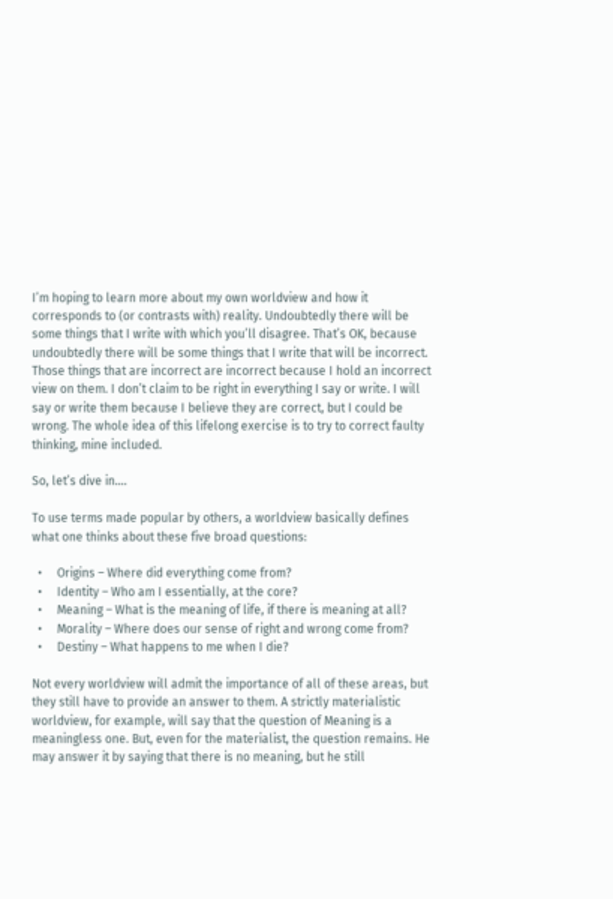I’m hoping to learn more about my own worldview and how it corresponds to (or contrasts with) reality. Undoubtedly there will be some things that I write with which you’ll disagree. That’s OK, because undoubtedly there will be some things that I write that will be incorrect. Those things that are incorrect are incorrect because I hold an incorrect view on them. I don’t claim to be right in everything I say or write. I will say or write them because I believe they are correct, but I could be wrong. The whole idea of this lifelong exercise is to try to correct faulty thinking, mine included.

So, let’s dive in….

To use terms made popular by others, a worldview basically defines what one thinks about these five broad questions:

  •     Origins – Where did everything come from?
  •     Identity – Who am I essentially, at the core?
  •     Meaning – What is the meaning of life, if there is meaning at all?
  •     Morality – Where does our sense of right and wrong come from?
  •     Destiny – What happens to me when I die?

Not every worldview will admit the importance of all of these areas, but they still have to provide an answer to them. A strictly materialistic worldview, for example, will say that the question of Meaning is a meaningless one. But, even for the materialist, the question remains. He may answer it by saying that there is no meaning, but he still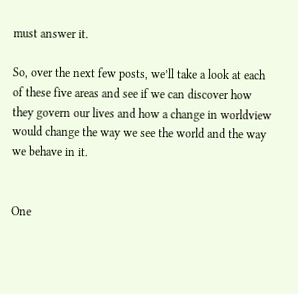must answer it.

So, over the next few posts, we’ll take a look at each of these five areas and see if we can discover how they govern our lives and how a change in worldview would change the way we see the world and the way we behave in it.


One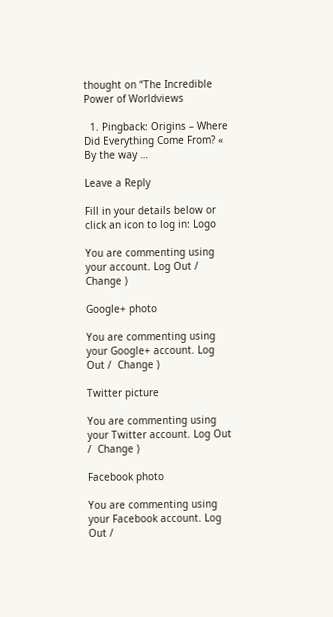thought on “The Incredible Power of Worldviews

  1. Pingback: Origins – Where Did Everything Come From? « By the way …

Leave a Reply

Fill in your details below or click an icon to log in: Logo

You are commenting using your account. Log Out /  Change )

Google+ photo

You are commenting using your Google+ account. Log Out /  Change )

Twitter picture

You are commenting using your Twitter account. Log Out /  Change )

Facebook photo

You are commenting using your Facebook account. Log Out /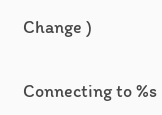Change )


Connecting to %s